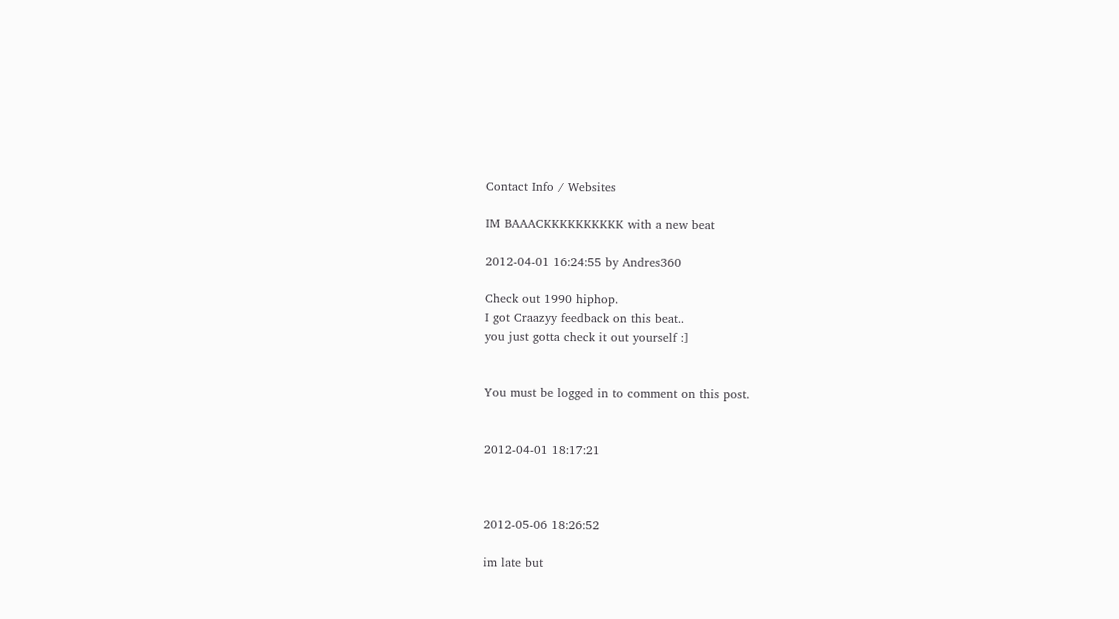Contact Info / Websites

IM BAAACKKKKKKKKKK with a new beat

2012-04-01 16:24:55 by Andres360

Check out 1990 hiphop.
I got Craazyy feedback on this beat..
you just gotta check it out yourself :]


You must be logged in to comment on this post.


2012-04-01 18:17:21



2012-05-06 18:26:52

im late but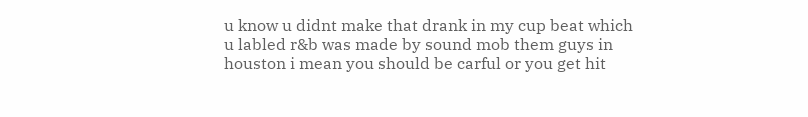u know u didnt make that drank in my cup beat which u labled r&b was made by sound mob them guys in houston i mean you should be carful or you get hit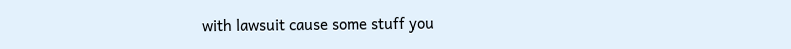with lawsuit cause some stuff you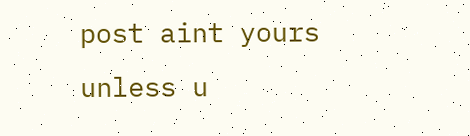post aint yours unless u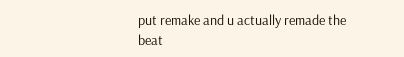put remake and u actually remade the beat